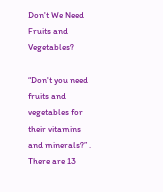Don't We Need Fruits and Vegetables?

“Don't you need fruits and vegetables for their vitamins and minerals?” . There are 13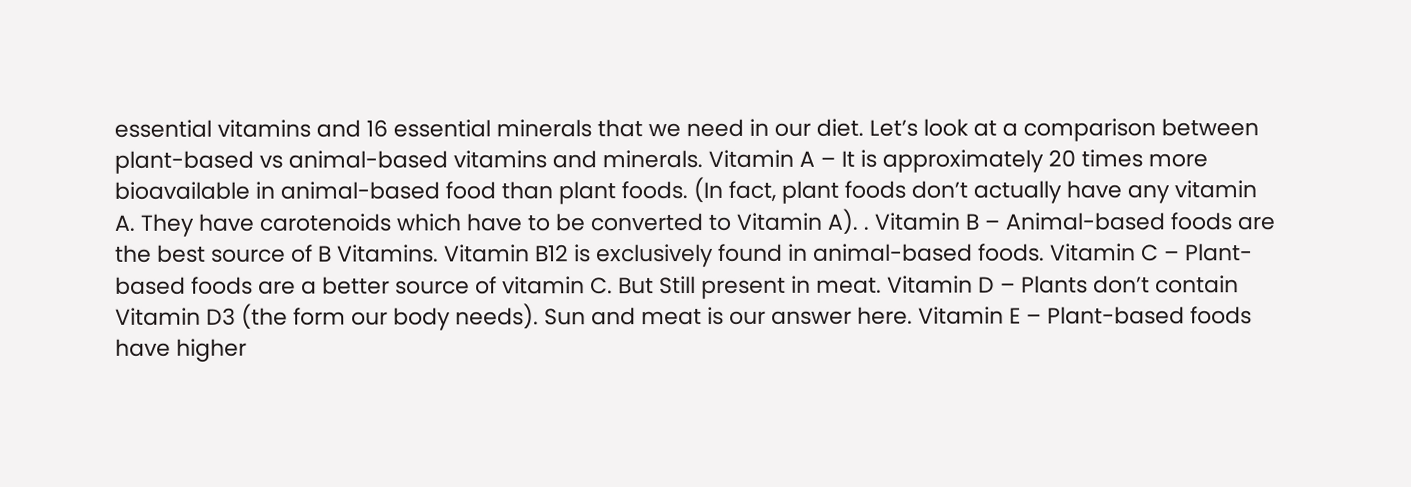essential vitamins and 16 essential minerals that we need in our diet. Let’s look at a comparison between plant-based vs animal-based vitamins and minerals. Vitamin A – It is approximately 20 times more bioavailable in animal-based food than plant foods. (In fact, plant foods don’t actually have any vitamin A. They have carotenoids which have to be converted to Vitamin A). . Vitamin B – Animal-based foods are the best source of B Vitamins. Vitamin B12 is exclusively found in animal-based foods. Vitamin C – Plant-based foods are a better source of vitamin C. But Still present in meat. Vitamin D – Plants don’t contain Vitamin D3 (the form our body needs). Sun and meat is our answer here. Vitamin E – Plant-based foods have higher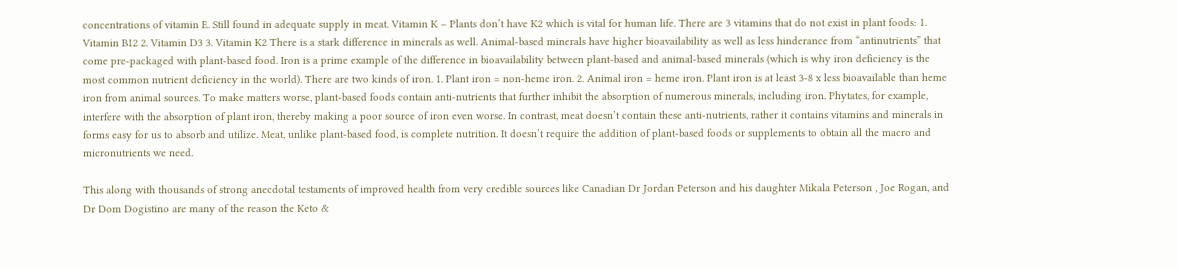concentrations of vitamin E. Still found in adequate supply in meat. Vitamin K – Plants don’t have K2 which is vital for human life. There are 3 vitamins that do not exist in plant foods: 1. Vitamin B12 2. Vitamin D3 3. Vitamin K2 There is a stark difference in minerals as well. Animal-based minerals have higher bioavailability as well as less hinderance from “antinutrients” that come pre-packaged with plant-based food. Iron is a prime example of the difference in bioavailability between plant-based and animal-based minerals (which is why iron deficiency is the most common nutrient deficiency in the world). There are two kinds of iron. 1. Plant iron = non-heme iron. 2. Animal iron = heme iron. Plant iron is at least 3-8 x less bioavailable than heme iron from animal sources. To make matters worse, plant-based foods contain anti-nutrients that further inhibit the absorption of numerous minerals, including iron. Phytates, for example, interfere with the absorption of plant iron, thereby making a poor source of iron even worse. In contrast, meat doesn’t contain these anti-nutrients, rather it contains vitamins and minerals in forms easy for us to absorb and utilize. Meat, unlike plant-based food, is complete nutrition. It doesn’t require the addition of plant-based foods or supplements to obtain all the macro and micronutrients we need.

This along with thousands of strong anecdotal testaments of improved health from very credible sources like Canadian Dr Jordan Peterson and his daughter Mikala Peterson , Joe Rogan, and Dr Dom Dogistino are many of the reason the Keto &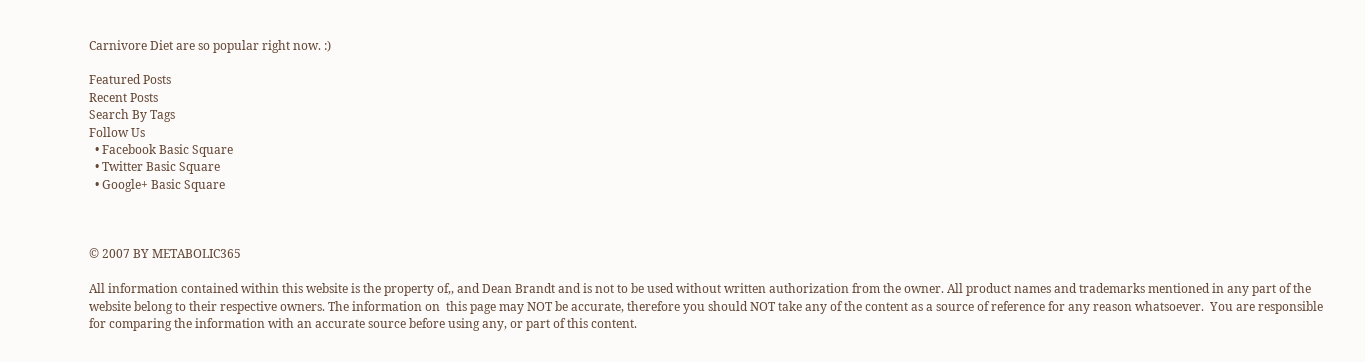Carnivore Diet are so popular right now. :)

Featured Posts
Recent Posts
Search By Tags
Follow Us
  • Facebook Basic Square
  • Twitter Basic Square
  • Google+ Basic Square



© 2007 BY METABOLIC365

All information contained within this website is the property of,, and Dean Brandt and is not to be used without written authorization from the owner. All product names and trademarks mentioned in any part of the website belong to their respective owners. The information on  this page may NOT be accurate, therefore you should NOT take any of the content as a source of reference for any reason whatsoever.  You are responsible for comparing the information with an accurate source before using any, or part of this content.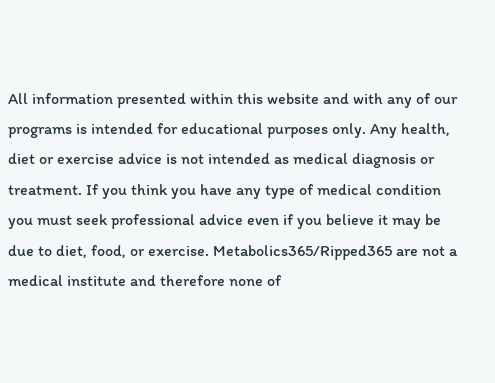All information presented within this website and with any of our programs is intended for educational purposes only. Any health, diet or exercise advice is not intended as medical diagnosis or treatment. If you think you have any type of medical condition you must seek professional advice even if you believe it may be due to diet, food, or exercise. Metabolics365/Ripped365 are not a medical institute and therefore none of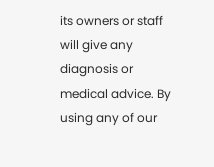its owners or staff will give any diagnosis or medical advice. By using any of our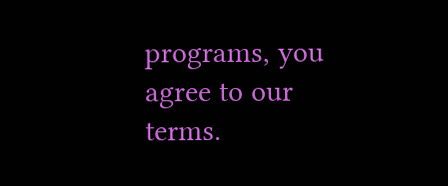programs, you agree to our terms.